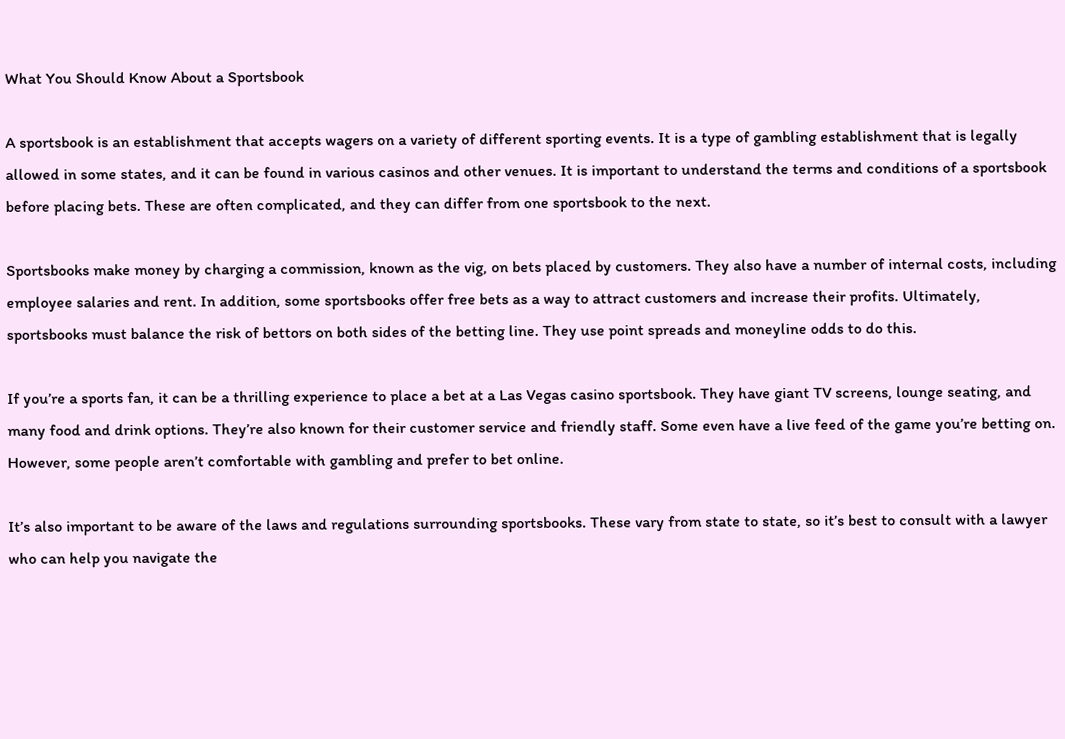What You Should Know About a Sportsbook

A sportsbook is an establishment that accepts wagers on a variety of different sporting events. It is a type of gambling establishment that is legally allowed in some states, and it can be found in various casinos and other venues. It is important to understand the terms and conditions of a sportsbook before placing bets. These are often complicated, and they can differ from one sportsbook to the next.

Sportsbooks make money by charging a commission, known as the vig, on bets placed by customers. They also have a number of internal costs, including employee salaries and rent. In addition, some sportsbooks offer free bets as a way to attract customers and increase their profits. Ultimately, sportsbooks must balance the risk of bettors on both sides of the betting line. They use point spreads and moneyline odds to do this.

If you’re a sports fan, it can be a thrilling experience to place a bet at a Las Vegas casino sportsbook. They have giant TV screens, lounge seating, and many food and drink options. They’re also known for their customer service and friendly staff. Some even have a live feed of the game you’re betting on. However, some people aren’t comfortable with gambling and prefer to bet online.

It’s also important to be aware of the laws and regulations surrounding sportsbooks. These vary from state to state, so it’s best to consult with a lawyer who can help you navigate the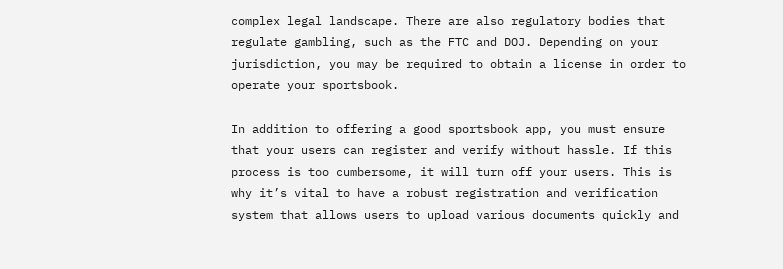complex legal landscape. There are also regulatory bodies that regulate gambling, such as the FTC and DOJ. Depending on your jurisdiction, you may be required to obtain a license in order to operate your sportsbook.

In addition to offering a good sportsbook app, you must ensure that your users can register and verify without hassle. If this process is too cumbersome, it will turn off your users. This is why it’s vital to have a robust registration and verification system that allows users to upload various documents quickly and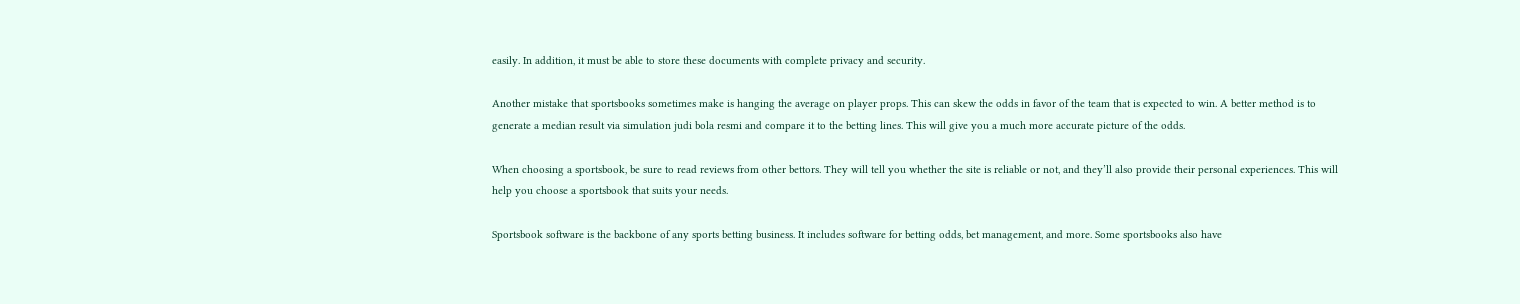easily. In addition, it must be able to store these documents with complete privacy and security.

Another mistake that sportsbooks sometimes make is hanging the average on player props. This can skew the odds in favor of the team that is expected to win. A better method is to generate a median result via simulation judi bola resmi and compare it to the betting lines. This will give you a much more accurate picture of the odds.

When choosing a sportsbook, be sure to read reviews from other bettors. They will tell you whether the site is reliable or not, and they’ll also provide their personal experiences. This will help you choose a sportsbook that suits your needs.

Sportsbook software is the backbone of any sports betting business. It includes software for betting odds, bet management, and more. Some sportsbooks also have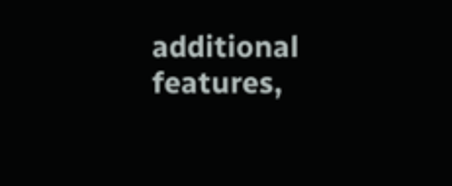additional features,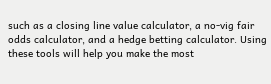such as a closing line value calculator, a no-vig fair odds calculator, and a hedge betting calculator. Using these tools will help you make the most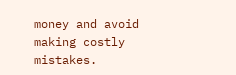money and avoid making costly mistakes.